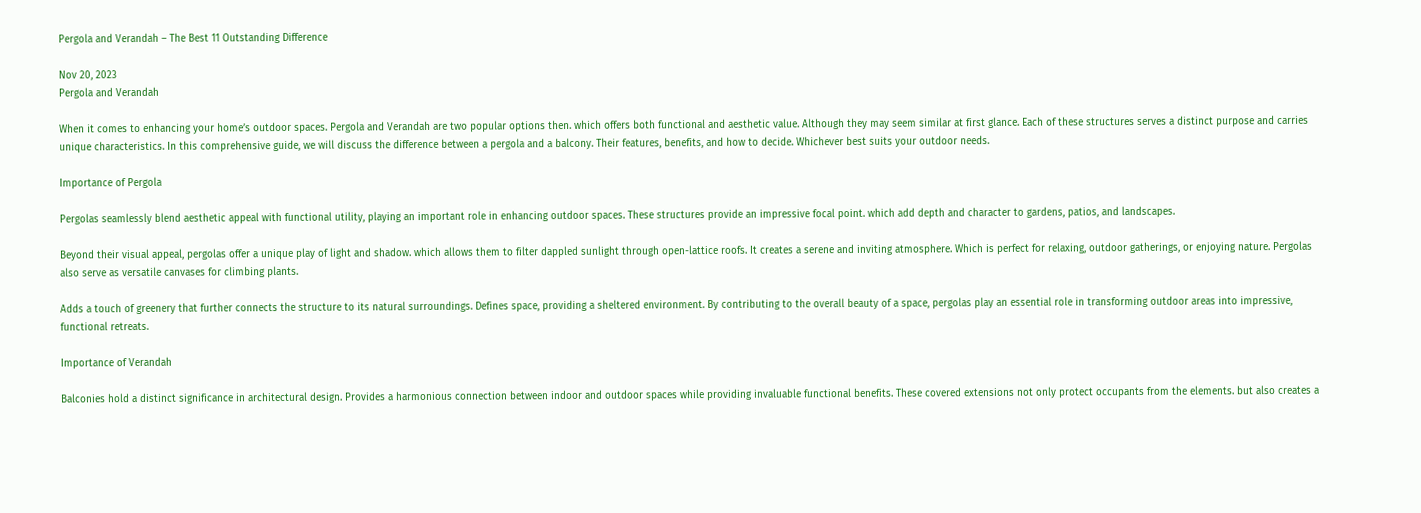Pergola and Verandah – The Best 11 Outstanding Difference

Nov 20, 2023
Pergola and Verandah

When it comes to enhancing your home’s outdoor spaces. Pergola and Verandah are two popular options then. which offers both functional and aesthetic value. Although they may seem similar at first glance. Each of these structures serves a distinct purpose and carries unique characteristics. In this comprehensive guide, we will discuss the difference between a pergola and a balcony. Their features, benefits, and how to decide. Whichever best suits your outdoor needs.

Importance of Pergola

Pergolas seamlessly blend aesthetic appeal with functional utility, playing an important role in enhancing outdoor spaces. These structures provide an impressive focal point. which add depth and character to gardens, patios, and landscapes.

Beyond their visual appeal, pergolas offer a unique play of light and shadow. which allows them to filter dappled sunlight through open-lattice roofs. It creates a serene and inviting atmosphere. Which is perfect for relaxing, outdoor gatherings, or enjoying nature. Pergolas also serve as versatile canvases for climbing plants.

Adds a touch of greenery that further connects the structure to its natural surroundings. Defines space, providing a sheltered environment. By contributing to the overall beauty of a space, pergolas play an essential role in transforming outdoor areas into impressive, functional retreats.

Importance of Verandah

Balconies hold a distinct significance in architectural design. Provides a harmonious connection between indoor and outdoor spaces while providing invaluable functional benefits. These covered extensions not only protect occupants from the elements. but also creates a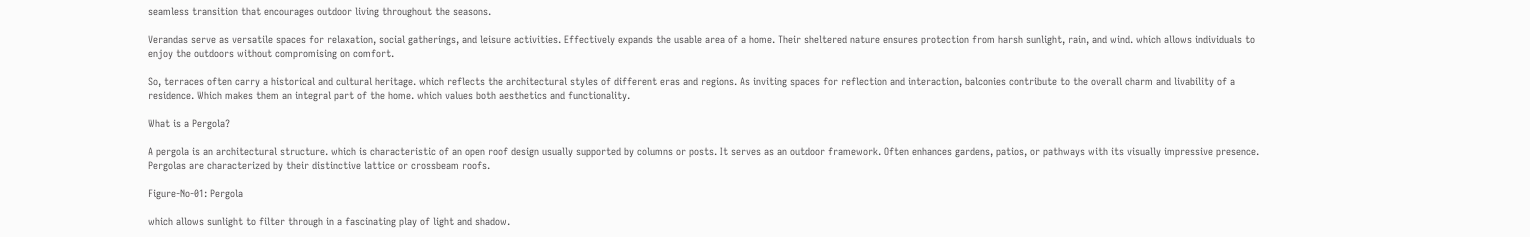seamless transition that encourages outdoor living throughout the seasons.

Verandas serve as versatile spaces for relaxation, social gatherings, and leisure activities. Effectively expands the usable area of a home. Their sheltered nature ensures protection from harsh sunlight, rain, and wind. which allows individuals to enjoy the outdoors without compromising on comfort.

So, terraces often carry a historical and cultural heritage. which reflects the architectural styles of different eras and regions. As inviting spaces for reflection and interaction, balconies contribute to the overall charm and livability of a residence. Which makes them an integral part of the home. which values both aesthetics and functionality.

What is a Pergola?

A pergola is an architectural structure. which is characteristic of an open roof design usually supported by columns or posts. It serves as an outdoor framework. Often enhances gardens, patios, or pathways with its visually impressive presence. Pergolas are characterized by their distinctive lattice or crossbeam roofs.

Figure-No-01: Pergola

which allows sunlight to filter through in a fascinating play of light and shadow.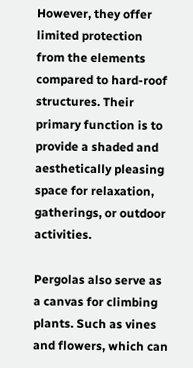However, they offer limited protection from the elements compared to hard-roof structures. Their primary function is to provide a shaded and aesthetically pleasing space for relaxation, gatherings, or outdoor activities.

Pergolas also serve as a canvas for climbing plants. Such as vines and flowers, which can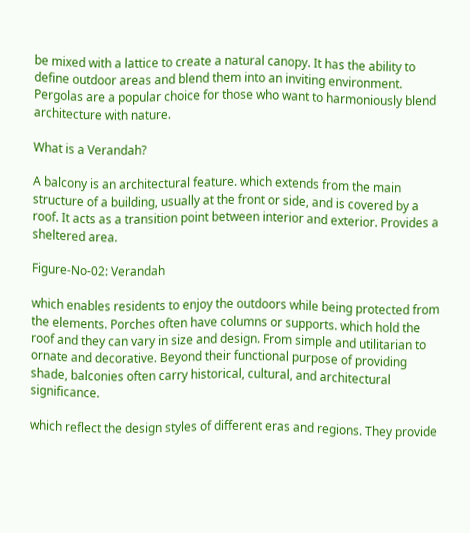be mixed with a lattice to create a natural canopy. It has the ability to define outdoor areas and blend them into an inviting environment. Pergolas are a popular choice for those who want to harmoniously blend architecture with nature.

What is a Verandah?

A balcony is an architectural feature. which extends from the main structure of a building, usually at the front or side, and is covered by a roof. It acts as a transition point between interior and exterior. Provides a sheltered area.

Figure-No-02: Verandah

which enables residents to enjoy the outdoors while being protected from the elements. Porches often have columns or supports. which hold the roof and they can vary in size and design. From simple and utilitarian to ornate and decorative. Beyond their functional purpose of providing shade, balconies often carry historical, cultural, and architectural significance.

which reflect the design styles of different eras and regions. They provide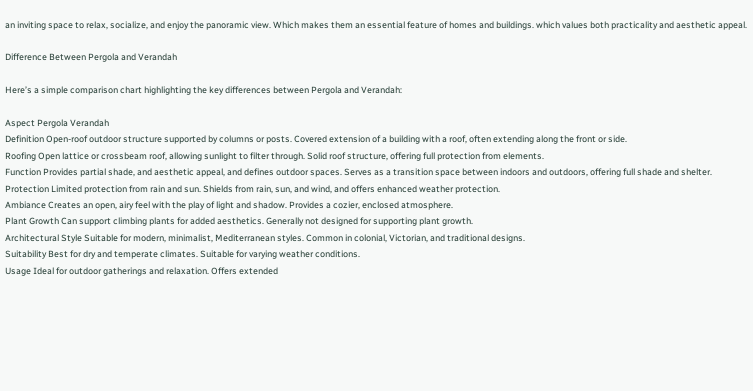an inviting space to relax, socialize, and enjoy the panoramic view. Which makes them an essential feature of homes and buildings. which values both practicality and aesthetic appeal.

Difference Between Pergola and Verandah

Here’s a simple comparison chart highlighting the key differences between Pergola and Verandah:

Aspect Pergola Verandah
Definition Open-roof outdoor structure supported by columns or posts. Covered extension of a building with a roof, often extending along the front or side.
Roofing Open lattice or crossbeam roof, allowing sunlight to filter through. Solid roof structure, offering full protection from elements.
Function Provides partial shade, and aesthetic appeal, and defines outdoor spaces. Serves as a transition space between indoors and outdoors, offering full shade and shelter.
Protection Limited protection from rain and sun. Shields from rain, sun, and wind, and offers enhanced weather protection.
Ambiance Creates an open, airy feel with the play of light and shadow. Provides a cozier, enclosed atmosphere.
Plant Growth Can support climbing plants for added aesthetics. Generally not designed for supporting plant growth.
Architectural Style Suitable for modern, minimalist, Mediterranean styles. Common in colonial, Victorian, and traditional designs.
Suitability Best for dry and temperate climates. Suitable for varying weather conditions.
Usage Ideal for outdoor gatherings and relaxation. Offers extended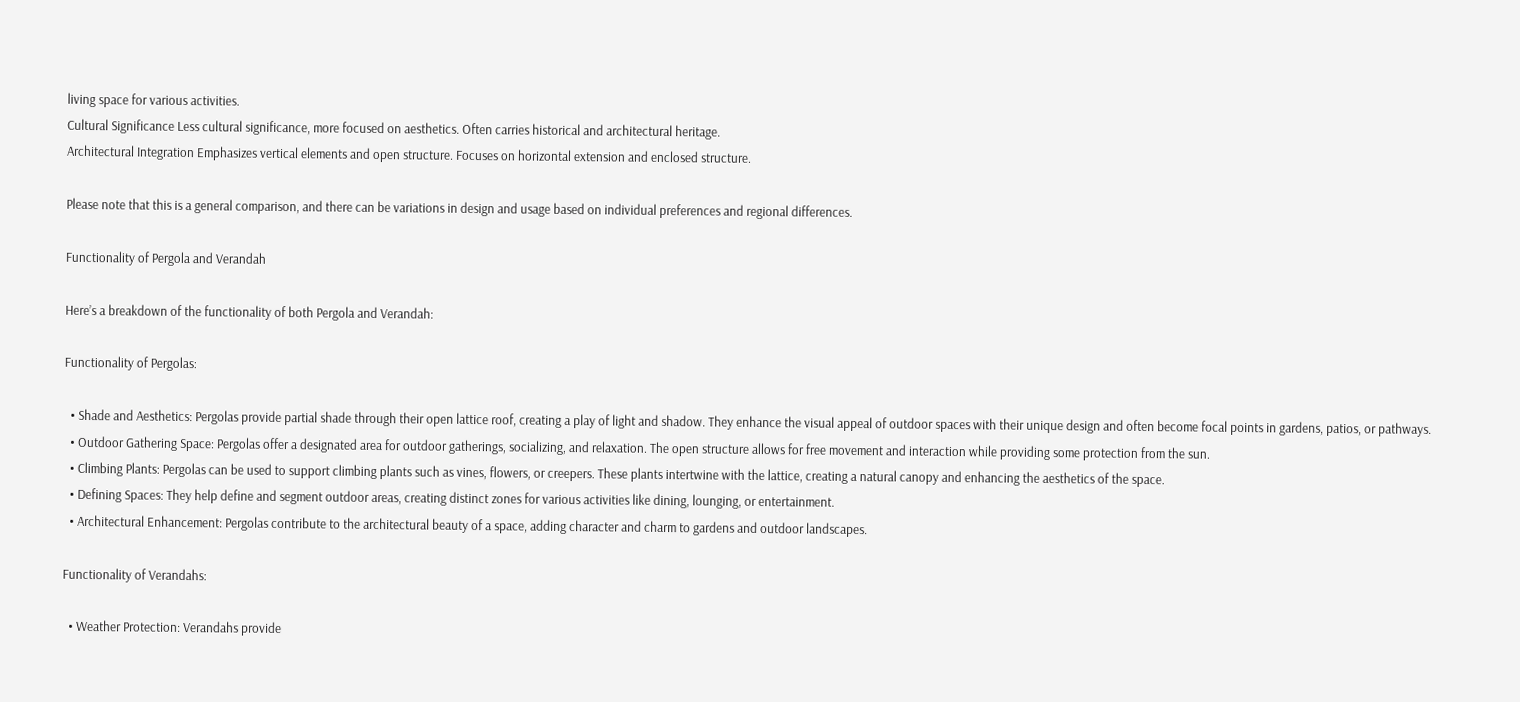living space for various activities.
Cultural Significance Less cultural significance, more focused on aesthetics. Often carries historical and architectural heritage.
Architectural Integration Emphasizes vertical elements and open structure. Focuses on horizontal extension and enclosed structure.

Please note that this is a general comparison, and there can be variations in design and usage based on individual preferences and regional differences.

Functionality of Pergola and Verandah

Here’s a breakdown of the functionality of both Pergola and Verandah:

Functionality of Pergolas:

  • Shade and Aesthetics: Pergolas provide partial shade through their open lattice roof, creating a play of light and shadow. They enhance the visual appeal of outdoor spaces with their unique design and often become focal points in gardens, patios, or pathways.
  • Outdoor Gathering Space: Pergolas offer a designated area for outdoor gatherings, socializing, and relaxation. The open structure allows for free movement and interaction while providing some protection from the sun.
  • Climbing Plants: Pergolas can be used to support climbing plants such as vines, flowers, or creepers. These plants intertwine with the lattice, creating a natural canopy and enhancing the aesthetics of the space.
  • Defining Spaces: They help define and segment outdoor areas, creating distinct zones for various activities like dining, lounging, or entertainment.
  • Architectural Enhancement: Pergolas contribute to the architectural beauty of a space, adding character and charm to gardens and outdoor landscapes.

Functionality of Verandahs:

  • Weather Protection: Verandahs provide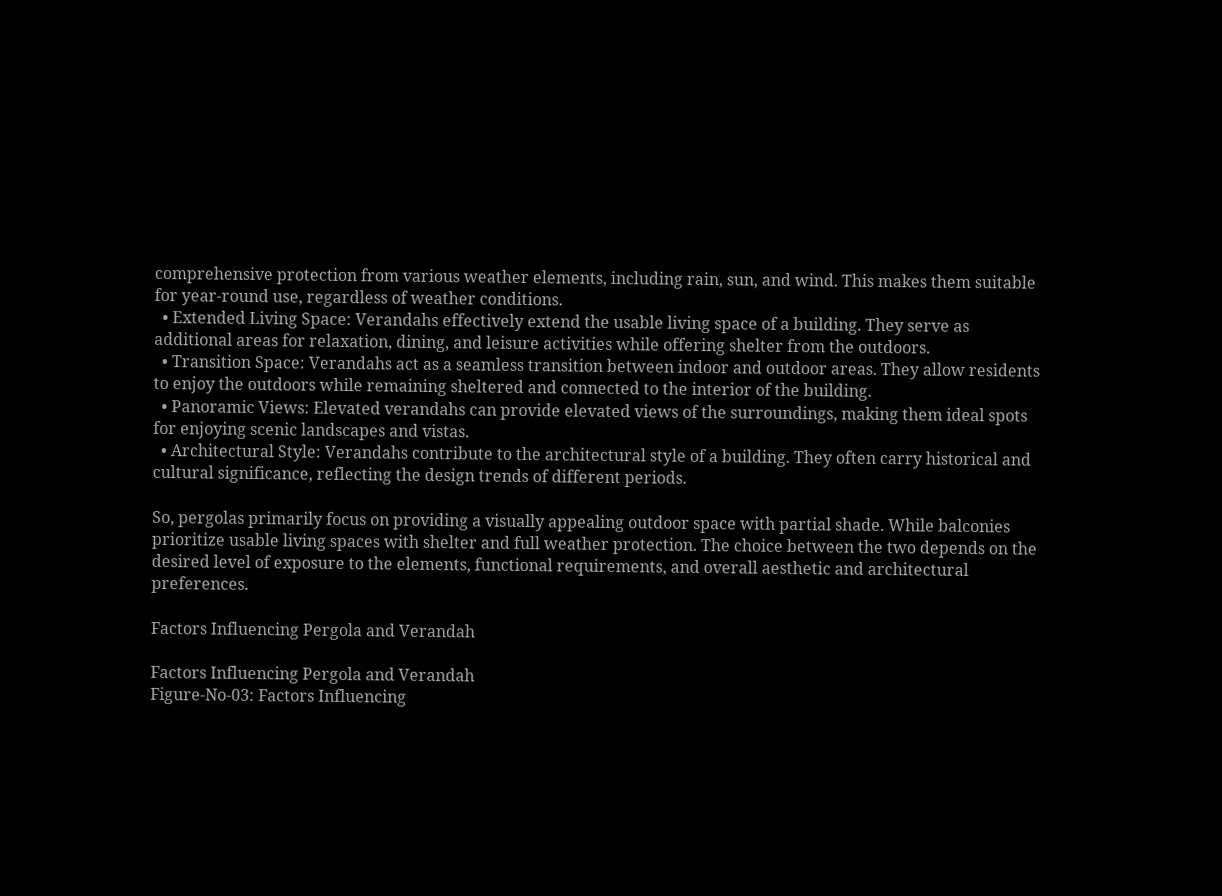comprehensive protection from various weather elements, including rain, sun, and wind. This makes them suitable for year-round use, regardless of weather conditions.
  • Extended Living Space: Verandahs effectively extend the usable living space of a building. They serve as additional areas for relaxation, dining, and leisure activities while offering shelter from the outdoors.
  • Transition Space: Verandahs act as a seamless transition between indoor and outdoor areas. They allow residents to enjoy the outdoors while remaining sheltered and connected to the interior of the building.
  • Panoramic Views: Elevated verandahs can provide elevated views of the surroundings, making them ideal spots for enjoying scenic landscapes and vistas.
  • Architectural Style: Verandahs contribute to the architectural style of a building. They often carry historical and cultural significance, reflecting the design trends of different periods.

So, pergolas primarily focus on providing a visually appealing outdoor space with partial shade. While balconies prioritize usable living spaces with shelter and full weather protection. The choice between the two depends on the desired level of exposure to the elements, functional requirements, and overall aesthetic and architectural preferences.

Factors Influencing Pergola and Verandah

Factors Influencing Pergola and Verandah
Figure-No-03: Factors Influencing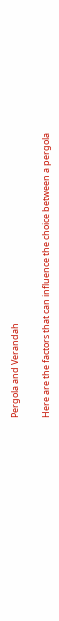Pergola and Verandah

Here are the factors that can influence the choice between a pergola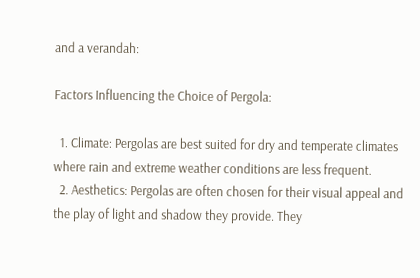and a verandah:

Factors Influencing the Choice of Pergola:

  1. Climate: Pergolas are best suited for dry and temperate climates where rain and extreme weather conditions are less frequent.
  2. Aesthetics: Pergolas are often chosen for their visual appeal and the play of light and shadow they provide. They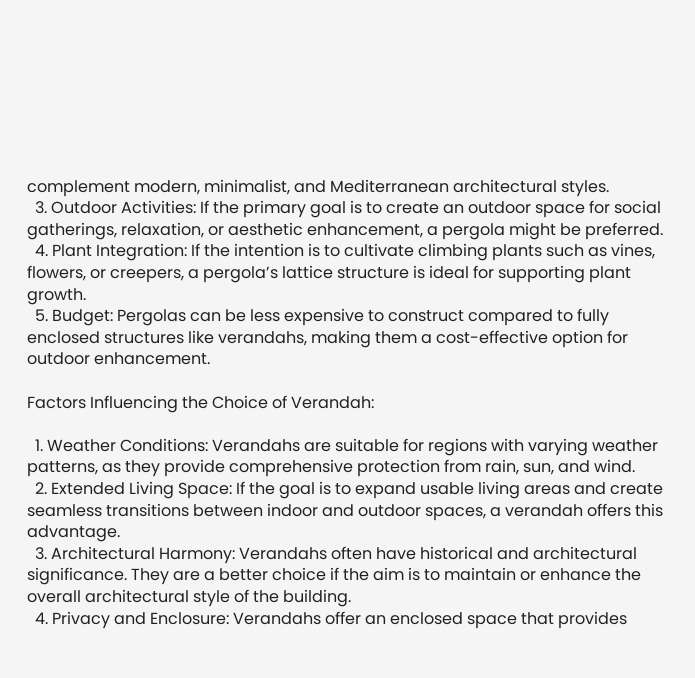complement modern, minimalist, and Mediterranean architectural styles.
  3. Outdoor Activities: If the primary goal is to create an outdoor space for social gatherings, relaxation, or aesthetic enhancement, a pergola might be preferred.
  4. Plant Integration: If the intention is to cultivate climbing plants such as vines, flowers, or creepers, a pergola’s lattice structure is ideal for supporting plant growth.
  5. Budget: Pergolas can be less expensive to construct compared to fully enclosed structures like verandahs, making them a cost-effective option for outdoor enhancement.

Factors Influencing the Choice of Verandah:

  1. Weather Conditions: Verandahs are suitable for regions with varying weather patterns, as they provide comprehensive protection from rain, sun, and wind.
  2. Extended Living Space: If the goal is to expand usable living areas and create seamless transitions between indoor and outdoor spaces, a verandah offers this advantage.
  3. Architectural Harmony: Verandahs often have historical and architectural significance. They are a better choice if the aim is to maintain or enhance the overall architectural style of the building.
  4. Privacy and Enclosure: Verandahs offer an enclosed space that provides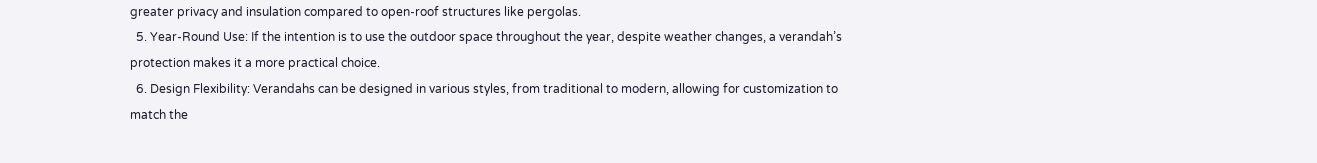greater privacy and insulation compared to open-roof structures like pergolas.
  5. Year-Round Use: If the intention is to use the outdoor space throughout the year, despite weather changes, a verandah’s protection makes it a more practical choice.
  6. Design Flexibility: Verandahs can be designed in various styles, from traditional to modern, allowing for customization to match the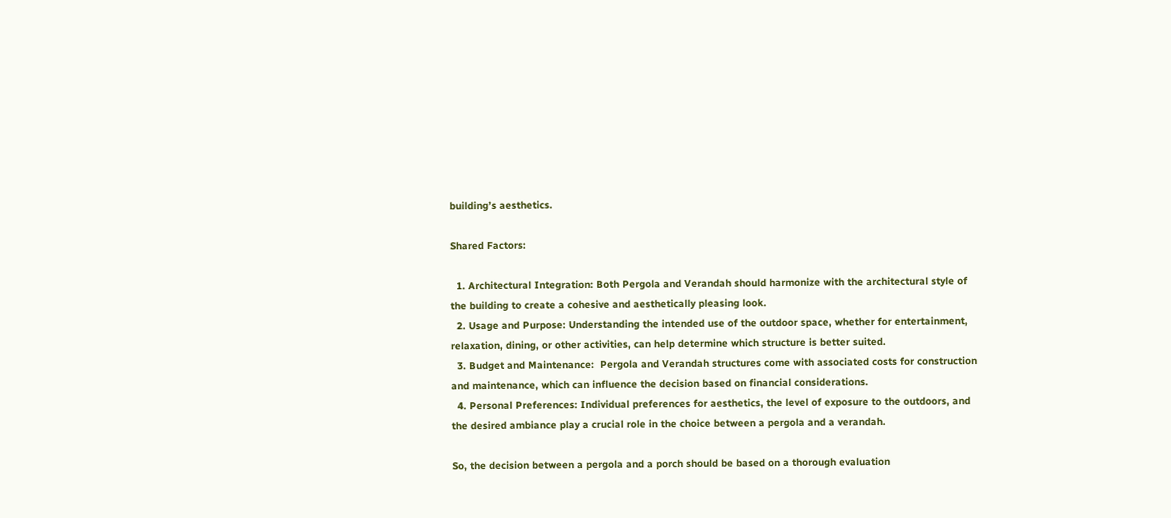building’s aesthetics.

Shared Factors:

  1. Architectural Integration: Both Pergola and Verandah should harmonize with the architectural style of the building to create a cohesive and aesthetically pleasing look.
  2. Usage and Purpose: Understanding the intended use of the outdoor space, whether for entertainment, relaxation, dining, or other activities, can help determine which structure is better suited.
  3. Budget and Maintenance:  Pergola and Verandah structures come with associated costs for construction and maintenance, which can influence the decision based on financial considerations.
  4. Personal Preferences: Individual preferences for aesthetics, the level of exposure to the outdoors, and the desired ambiance play a crucial role in the choice between a pergola and a verandah.

So, the decision between a pergola and a porch should be based on a thorough evaluation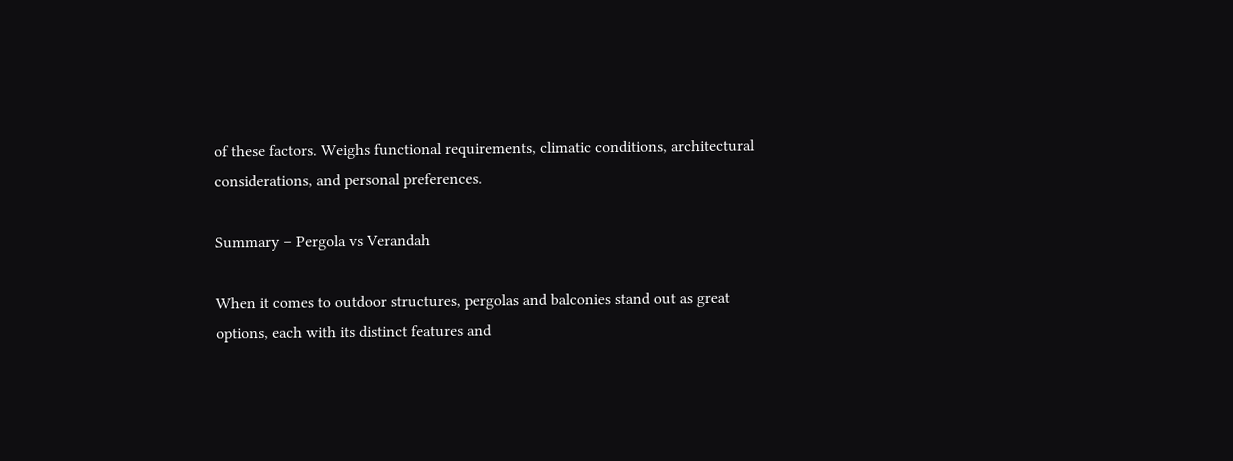of these factors. Weighs functional requirements, climatic conditions, architectural considerations, and personal preferences.

Summary – Pergola vs Verandah

When it comes to outdoor structures, pergolas and balconies stand out as great options, each with its distinct features and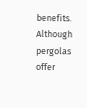benefits. Although pergolas offer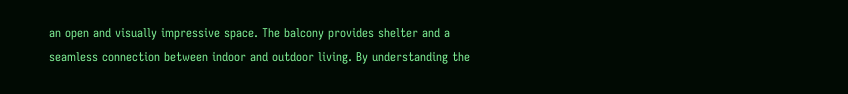an open and visually impressive space. The balcony provides shelter and a seamless connection between indoor and outdoor living. By understanding the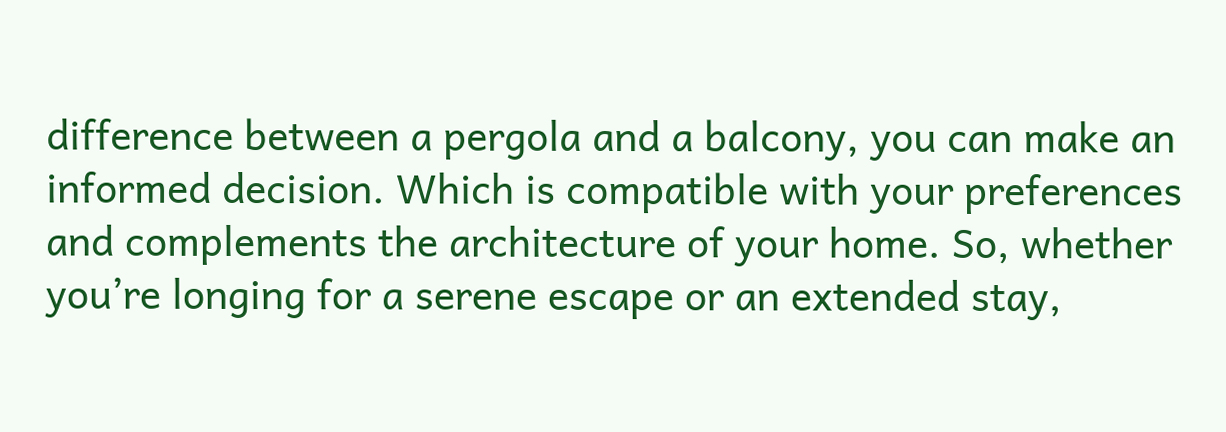difference between a pergola and a balcony, you can make an informed decision. Which is compatible with your preferences and complements the architecture of your home. So, whether you’re longing for a serene escape or an extended stay,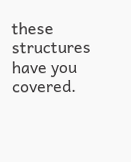these structures have you covered.